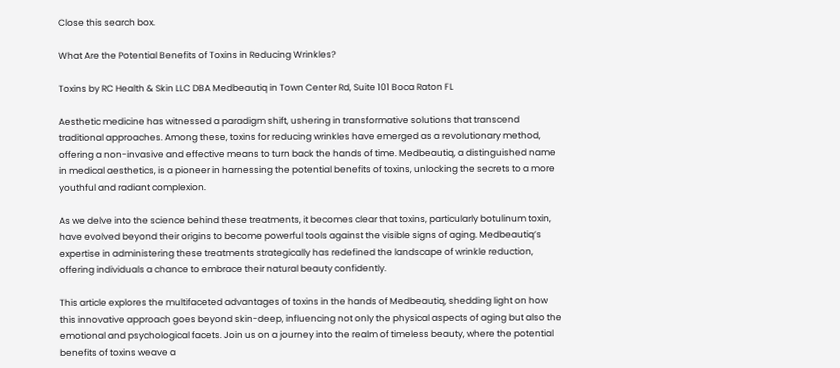Close this search box.

What Are the Potential Benefits of Toxins in Reducing Wrinkles?

Toxins by RC Health & Skin LLC DBA Medbeautiq in Town Center Rd, Suite 101 Boca Raton FL

Aesthetic medicine has witnessed a paradigm shift, ushering in transformative solutions that transcend traditional approaches. Among these, toxins for reducing wrinkles have emerged as a revolutionary method, offering a non-invasive and effective means to turn back the hands of time. Medbeautiq, a distinguished name in medical aesthetics, is a pioneer in harnessing the potential benefits of toxins, unlocking the secrets to a more youthful and radiant complexion.

As we delve into the science behind these treatments, it becomes clear that toxins, particularly botulinum toxin, have evolved beyond their origins to become powerful tools against the visible signs of aging. Medbeautiq’s expertise in administering these treatments strategically has redefined the landscape of wrinkle reduction, offering individuals a chance to embrace their natural beauty confidently.

This article explores the multifaceted advantages of toxins in the hands of Medbeautiq, shedding light on how this innovative approach goes beyond skin-deep, influencing not only the physical aspects of aging but also the emotional and psychological facets. Join us on a journey into the realm of timeless beauty, where the potential benefits of toxins weave a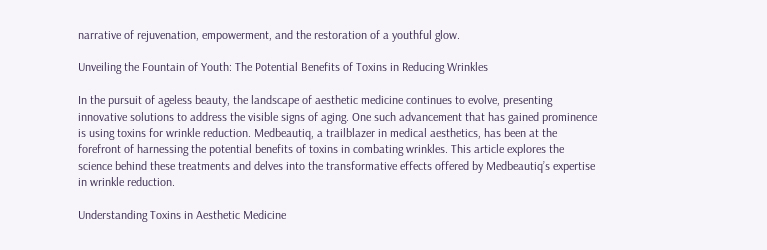narrative of rejuvenation, empowerment, and the restoration of a youthful glow.

Unveiling the Fountain of Youth: The Potential Benefits of Toxins in Reducing Wrinkles

In the pursuit of ageless beauty, the landscape of aesthetic medicine continues to evolve, presenting innovative solutions to address the visible signs of aging. One such advancement that has gained prominence is using toxins for wrinkle reduction. Medbeautiq, a trailblazer in medical aesthetics, has been at the forefront of harnessing the potential benefits of toxins in combating wrinkles. This article explores the science behind these treatments and delves into the transformative effects offered by Medbeautiq’s expertise in wrinkle reduction.

Understanding Toxins in Aesthetic Medicine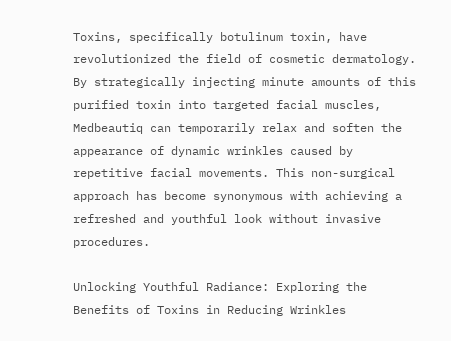Toxins, specifically botulinum toxin, have revolutionized the field of cosmetic dermatology. By strategically injecting minute amounts of this purified toxin into targeted facial muscles, Medbeautiq can temporarily relax and soften the appearance of dynamic wrinkles caused by repetitive facial movements. This non-surgical approach has become synonymous with achieving a refreshed and youthful look without invasive procedures.

Unlocking Youthful Radiance: Exploring the Benefits of Toxins in Reducing Wrinkles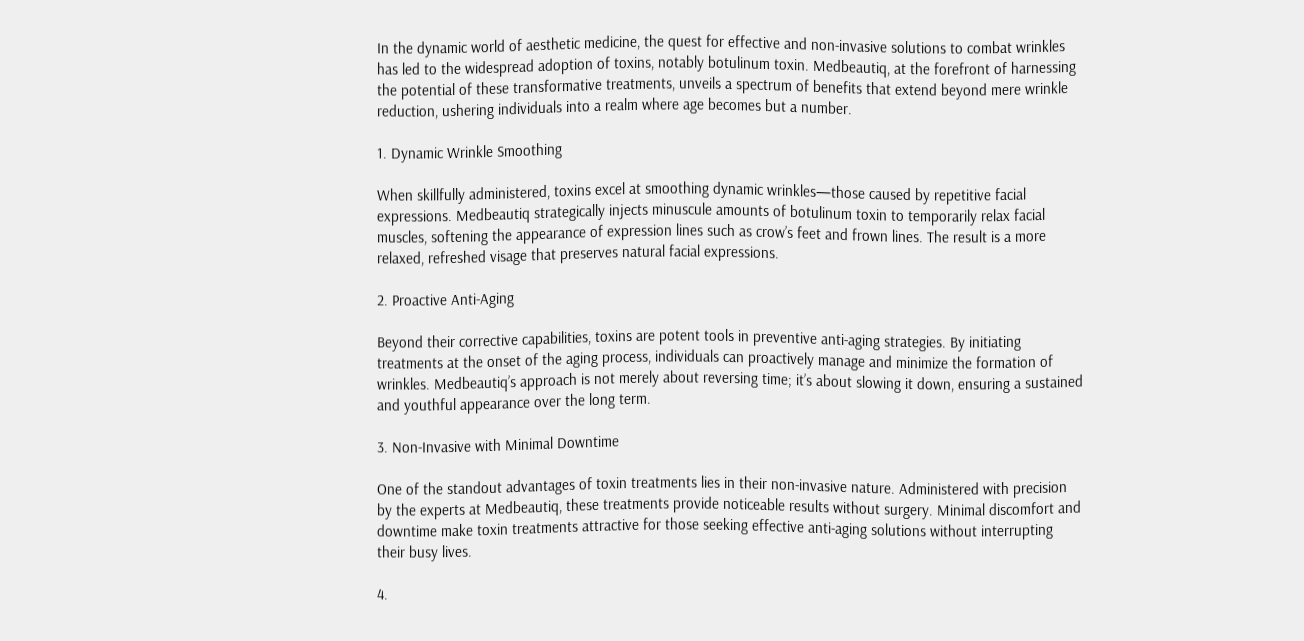In the dynamic world of aesthetic medicine, the quest for effective and non-invasive solutions to combat wrinkles has led to the widespread adoption of toxins, notably botulinum toxin. Medbeautiq, at the forefront of harnessing the potential of these transformative treatments, unveils a spectrum of benefits that extend beyond mere wrinkle reduction, ushering individuals into a realm where age becomes but a number.

1. Dynamic Wrinkle Smoothing

When skillfully administered, toxins excel at smoothing dynamic wrinkles—those caused by repetitive facial expressions. Medbeautiq strategically injects minuscule amounts of botulinum toxin to temporarily relax facial muscles, softening the appearance of expression lines such as crow’s feet and frown lines. The result is a more relaxed, refreshed visage that preserves natural facial expressions.

2. Proactive Anti-Aging

Beyond their corrective capabilities, toxins are potent tools in preventive anti-aging strategies. By initiating treatments at the onset of the aging process, individuals can proactively manage and minimize the formation of wrinkles. Medbeautiq’s approach is not merely about reversing time; it’s about slowing it down, ensuring a sustained and youthful appearance over the long term.

3. Non-Invasive with Minimal Downtime

One of the standout advantages of toxin treatments lies in their non-invasive nature. Administered with precision by the experts at Medbeautiq, these treatments provide noticeable results without surgery. Minimal discomfort and downtime make toxin treatments attractive for those seeking effective anti-aging solutions without interrupting their busy lives.

4.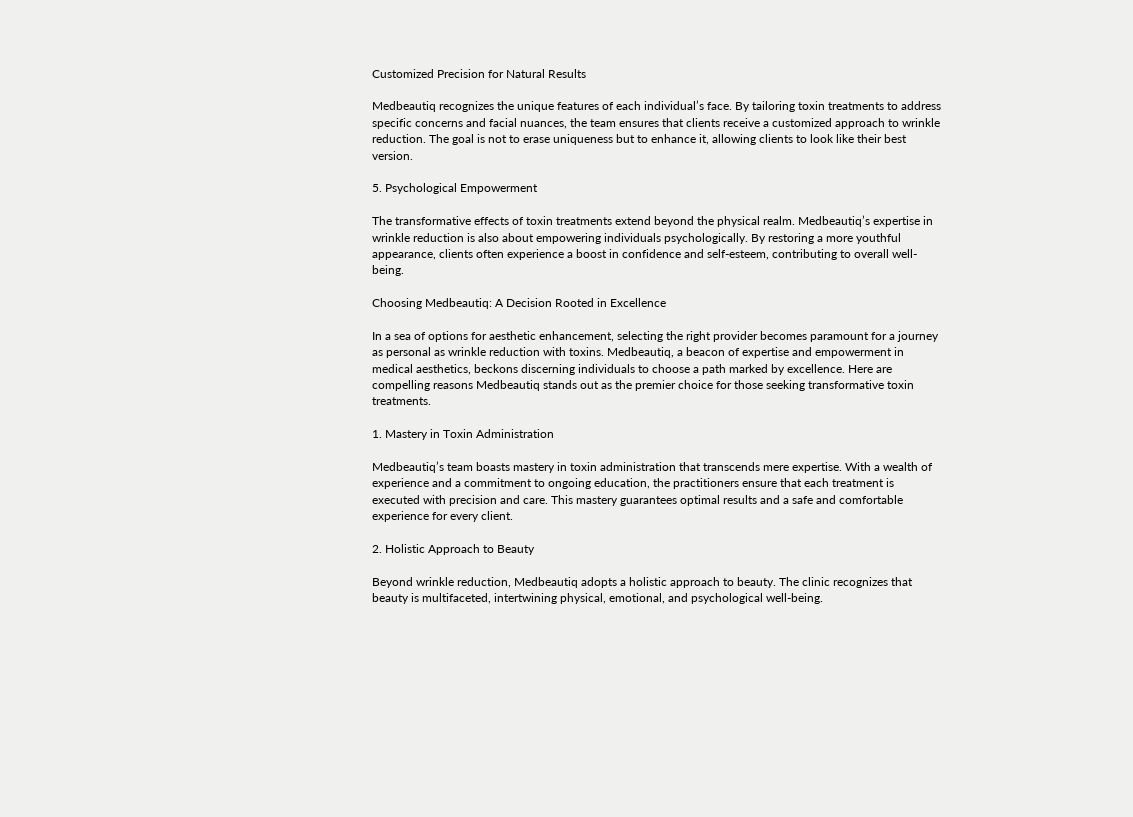Customized Precision for Natural Results

Medbeautiq recognizes the unique features of each individual’s face. By tailoring toxin treatments to address specific concerns and facial nuances, the team ensures that clients receive a customized approach to wrinkle reduction. The goal is not to erase uniqueness but to enhance it, allowing clients to look like their best version.

5. Psychological Empowerment

The transformative effects of toxin treatments extend beyond the physical realm. Medbeautiq’s expertise in wrinkle reduction is also about empowering individuals psychologically. By restoring a more youthful appearance, clients often experience a boost in confidence and self-esteem, contributing to overall well-being.

Choosing Medbeautiq: A Decision Rooted in Excellence

In a sea of options for aesthetic enhancement, selecting the right provider becomes paramount for a journey as personal as wrinkle reduction with toxins. Medbeautiq, a beacon of expertise and empowerment in medical aesthetics, beckons discerning individuals to choose a path marked by excellence. Here are compelling reasons Medbeautiq stands out as the premier choice for those seeking transformative toxin treatments.

1. Mastery in Toxin Administration

Medbeautiq’s team boasts mastery in toxin administration that transcends mere expertise. With a wealth of experience and a commitment to ongoing education, the practitioners ensure that each treatment is executed with precision and care. This mastery guarantees optimal results and a safe and comfortable experience for every client.

2. Holistic Approach to Beauty

Beyond wrinkle reduction, Medbeautiq adopts a holistic approach to beauty. The clinic recognizes that beauty is multifaceted, intertwining physical, emotional, and psychological well-being.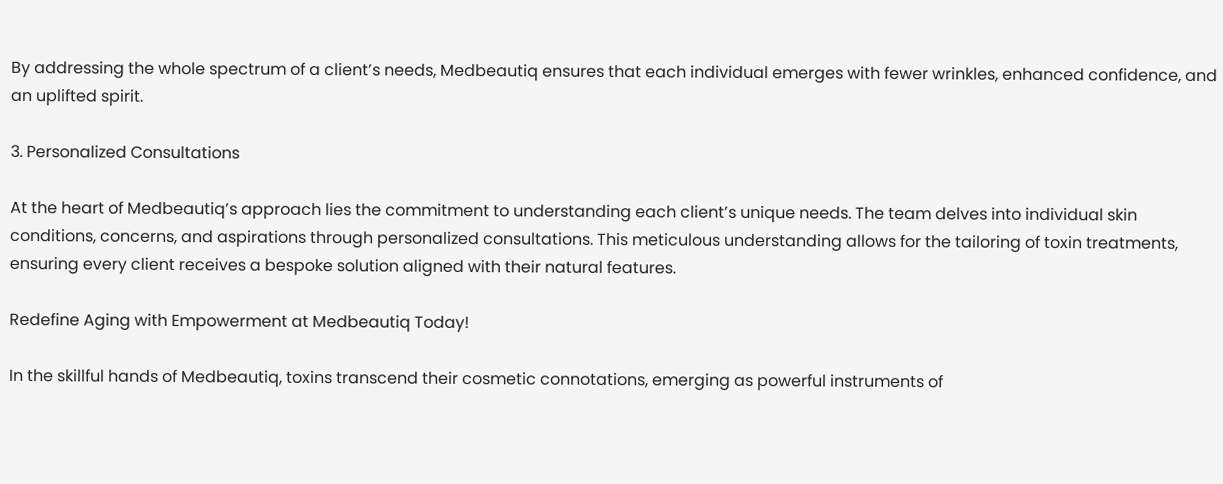By addressing the whole spectrum of a client’s needs, Medbeautiq ensures that each individual emerges with fewer wrinkles, enhanced confidence, and an uplifted spirit.

3. Personalized Consultations

At the heart of Medbeautiq’s approach lies the commitment to understanding each client’s unique needs. The team delves into individual skin conditions, concerns, and aspirations through personalized consultations. This meticulous understanding allows for the tailoring of toxin treatments, ensuring every client receives a bespoke solution aligned with their natural features.

Redefine Aging with Empowerment at Medbeautiq Today!

In the skillful hands of Medbeautiq, toxins transcend their cosmetic connotations, emerging as powerful instruments of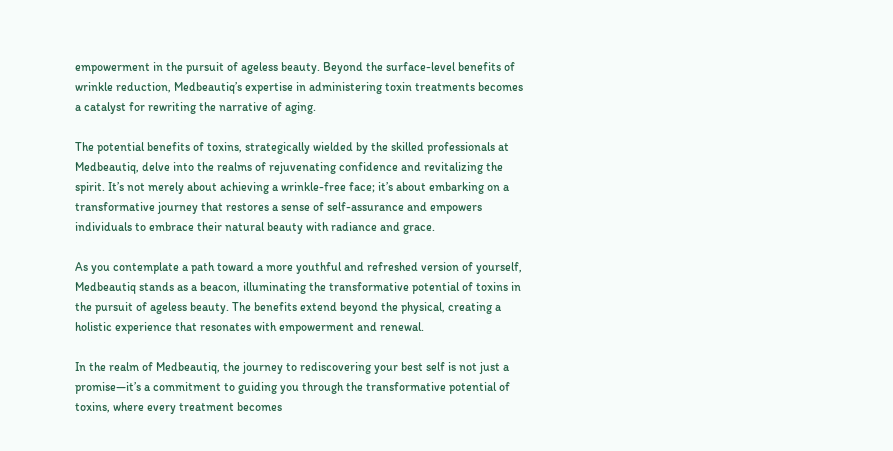empowerment in the pursuit of ageless beauty. Beyond the surface-level benefits of wrinkle reduction, Medbeautiq’s expertise in administering toxin treatments becomes a catalyst for rewriting the narrative of aging.

The potential benefits of toxins, strategically wielded by the skilled professionals at Medbeautiq, delve into the realms of rejuvenating confidence and revitalizing the spirit. It’s not merely about achieving a wrinkle-free face; it’s about embarking on a transformative journey that restores a sense of self-assurance and empowers individuals to embrace their natural beauty with radiance and grace.

As you contemplate a path toward a more youthful and refreshed version of yourself, Medbeautiq stands as a beacon, illuminating the transformative potential of toxins in the pursuit of ageless beauty. The benefits extend beyond the physical, creating a holistic experience that resonates with empowerment and renewal.

In the realm of Medbeautiq, the journey to rediscovering your best self is not just a promise—it’s a commitment to guiding you through the transformative potential of toxins, where every treatment becomes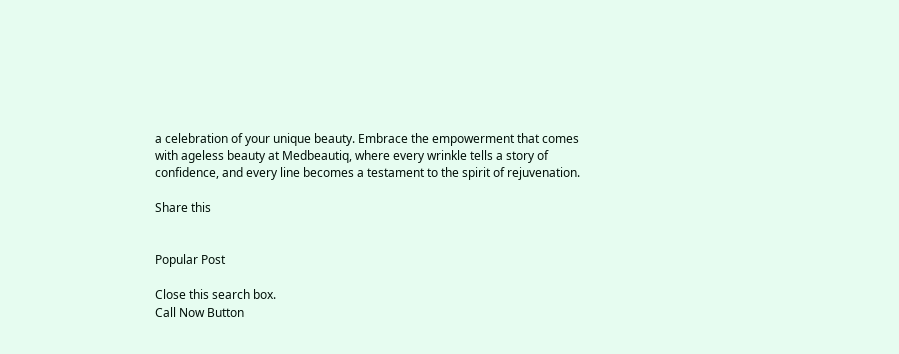a celebration of your unique beauty. Embrace the empowerment that comes with ageless beauty at Medbeautiq, where every wrinkle tells a story of confidence, and every line becomes a testament to the spirit of rejuvenation.

Share this


Popular Post

Close this search box.
Call Now Button